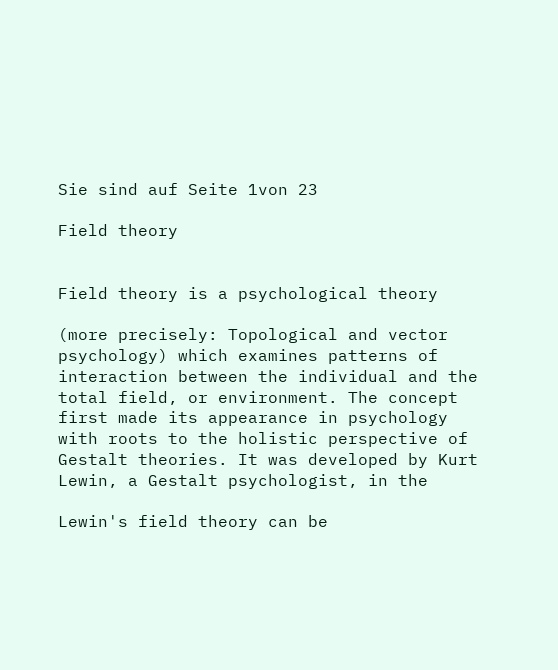Sie sind auf Seite 1von 23

Field theory


Field theory is a psychological theory

(more precisely: Topological and vector
psychology) which examines patterns of
interaction between the individual and the
total field, or environment. The concept
first made its appearance in psychology
with roots to the holistic perspective of
Gestalt theories. It was developed by Kurt
Lewin, a Gestalt psychologist, in the

Lewin's field theory can be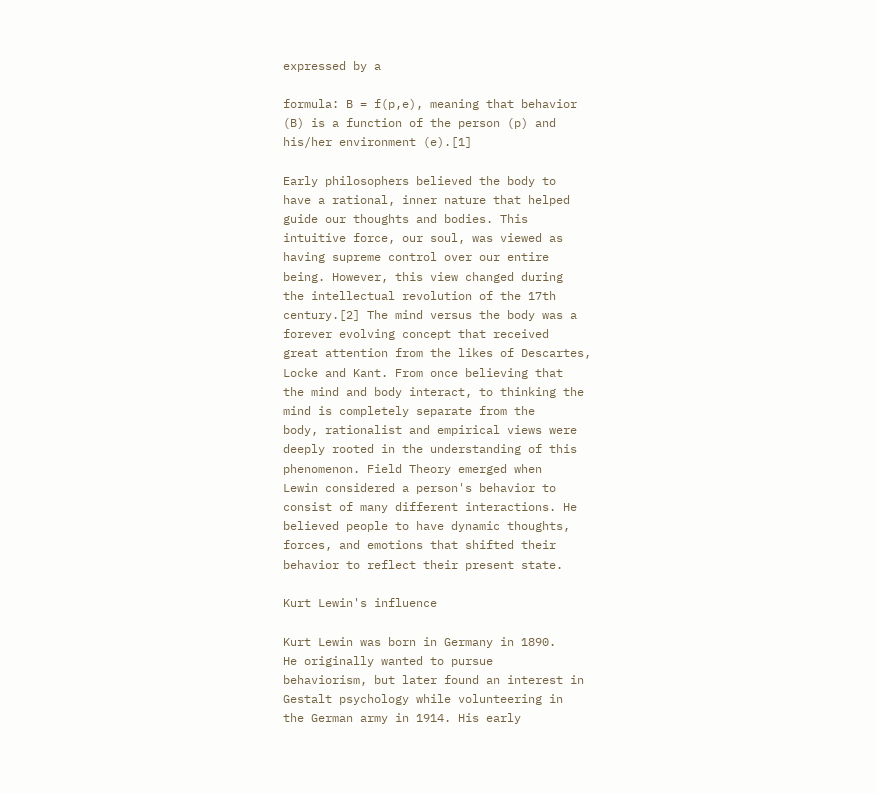expressed by a

formula: B = f(p,e), meaning that behavior
(B) is a function of the person (p) and
his/her environment (e).[1]

Early philosophers believed the body to
have a rational, inner nature that helped
guide our thoughts and bodies. This
intuitive force, our soul, was viewed as
having supreme control over our entire
being. However, this view changed during
the intellectual revolution of the 17th
century.[2] The mind versus the body was a
forever evolving concept that received
great attention from the likes of Descartes,
Locke and Kant. From once believing that
the mind and body interact, to thinking the
mind is completely separate from the
body, rationalist and empirical views were
deeply rooted in the understanding of this
phenomenon. Field Theory emerged when
Lewin considered a person's behavior to
consist of many different interactions. He
believed people to have dynamic thoughts,
forces, and emotions that shifted their
behavior to reflect their present state.

Kurt Lewin's influence

Kurt Lewin was born in Germany in 1890.
He originally wanted to pursue
behaviorism, but later found an interest in
Gestalt psychology while volunteering in
the German army in 1914. His early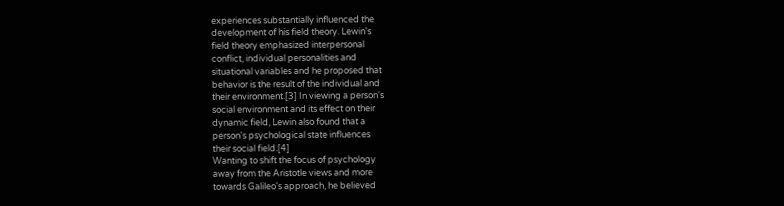experiences substantially influenced the
development of his field theory. Lewin's
field theory emphasized interpersonal
conflict, individual personalities and
situational variables and he proposed that
behavior is the result of the individual and
their environment.[3] In viewing a person's
social environment and its effect on their
dynamic field, Lewin also found that a
person's psychological state influences
their social field.[4]
Wanting to shift the focus of psychology
away from the Aristotle views and more
towards Galileo's approach, he believed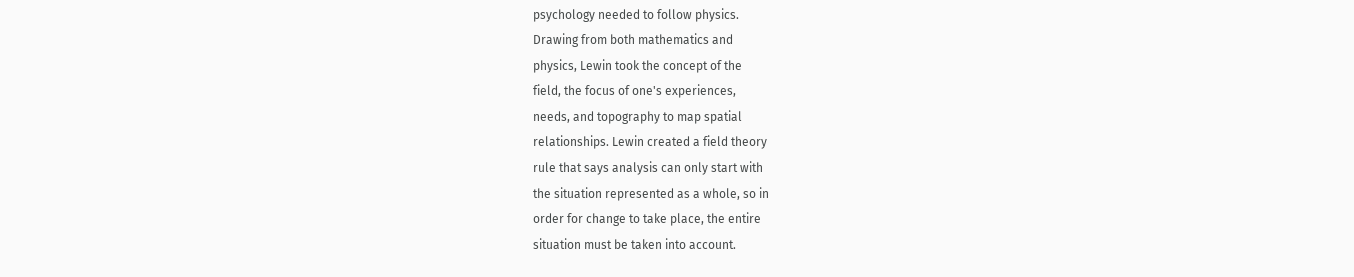psychology needed to follow physics.
Drawing from both mathematics and
physics, Lewin took the concept of the
field, the focus of one's experiences,
needs, and topography to map spatial
relationships. Lewin created a field theory
rule that says analysis can only start with
the situation represented as a whole, so in
order for change to take place, the entire
situation must be taken into account.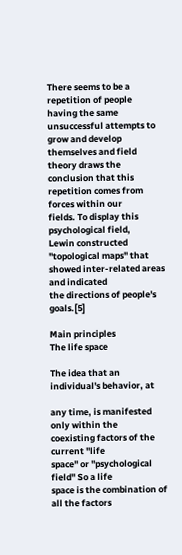There seems to be a repetition of people
having the same unsuccessful attempts to
grow and develop themselves and field
theory draws the conclusion that this
repetition comes from forces within our
fields. To display this psychological field,
Lewin constructed "topological maps" that
showed inter-related areas and indicated
the directions of people's goals.[5]

Main principles
The life space

The idea that an individual's behavior, at

any time, is manifested only within the
coexisting factors of the current "life
space" or "psychological field" So a life
space is the combination of all the factors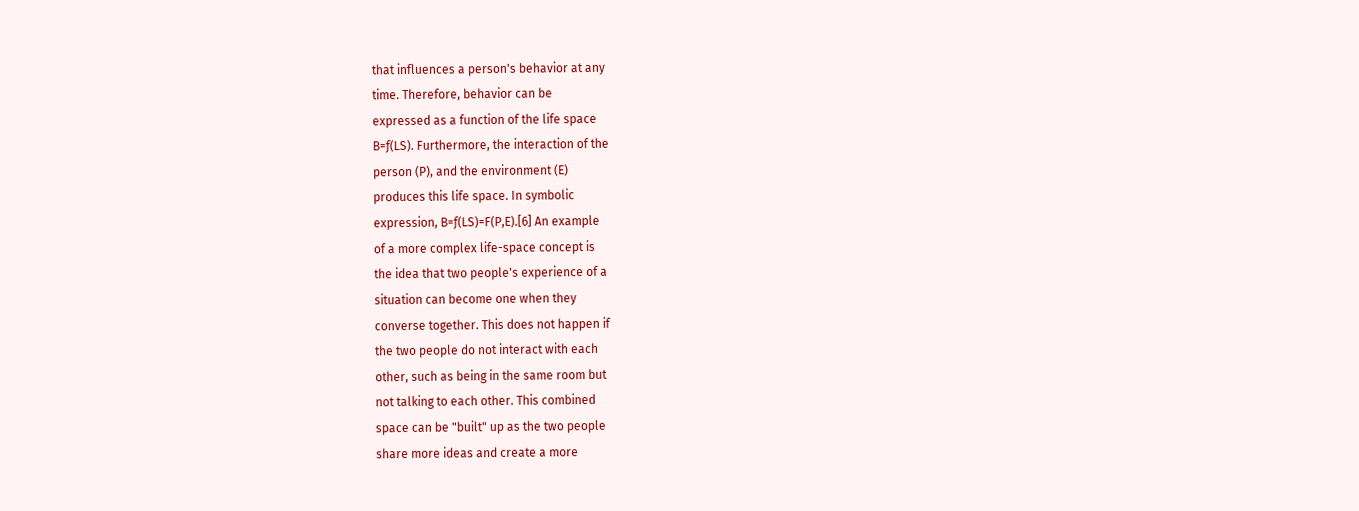that influences a person's behavior at any
time. Therefore, behavior can be
expressed as a function of the life space
B=ƒ(LS). Furthermore, the interaction of the
person (P), and the environment (E)
produces this life space. In symbolic
expression, B=ƒ(LS)=F(P,E).[6] An example
of a more complex life-space concept is
the idea that two people's experience of a
situation can become one when they
converse together. This does not happen if
the two people do not interact with each
other, such as being in the same room but
not talking to each other. This combined
space can be "built" up as the two people
share more ideas and create a more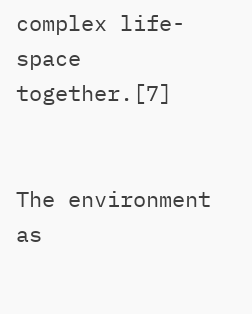complex life-space together.[7]


The environment as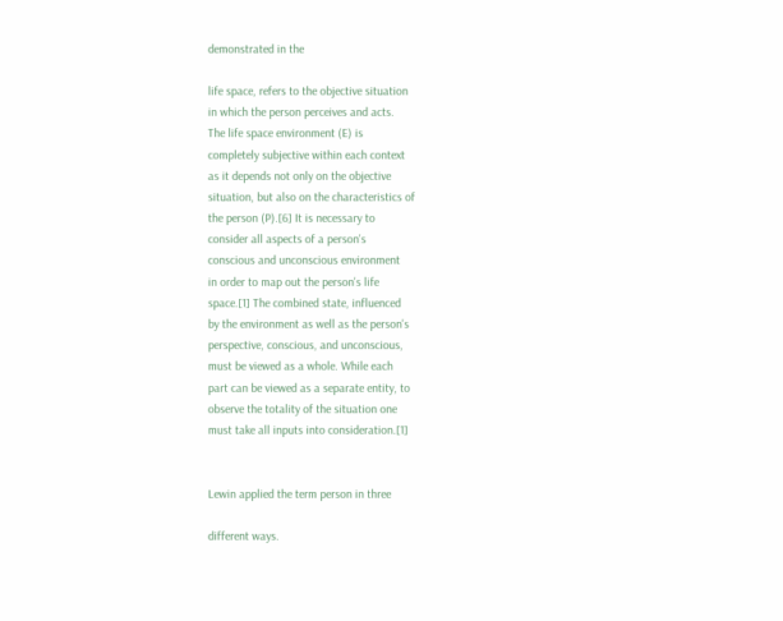demonstrated in the

life space, refers to the objective situation
in which the person perceives and acts.
The life space environment (E) is
completely subjective within each context
as it depends not only on the objective
situation, but also on the characteristics of
the person (P).[6] It is necessary to
consider all aspects of a person's
conscious and unconscious environment
in order to map out the person's life
space.[1] The combined state, influenced
by the environment as well as the person's
perspective, conscious, and unconscious,
must be viewed as a whole. While each
part can be viewed as a separate entity, to
observe the totality of the situation one
must take all inputs into consideration.[1]


Lewin applied the term person in three

different ways.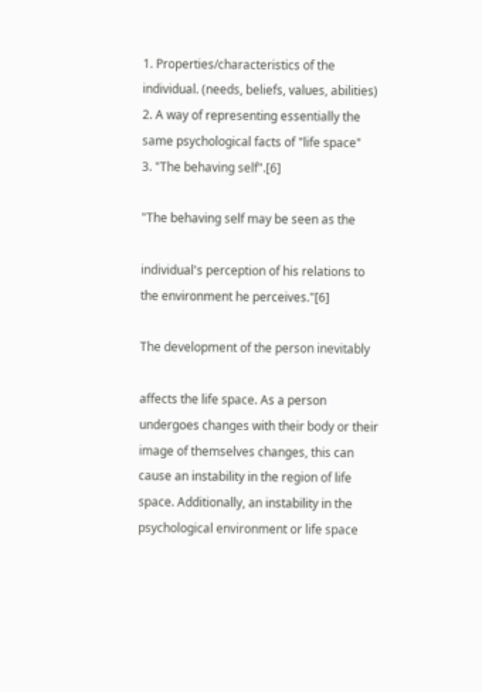1. Properties/characteristics of the
individual. (needs, beliefs, values, abilities)
2. A way of representing essentially the
same psychological facts of "life space"
3. "The behaving self".[6]

"The behaving self may be seen as the

individual's perception of his relations to
the environment he perceives."[6]

The development of the person inevitably

affects the life space. As a person
undergoes changes with their body or their
image of themselves changes, this can
cause an instability in the region of life
space. Additionally, an instability in the
psychological environment or life space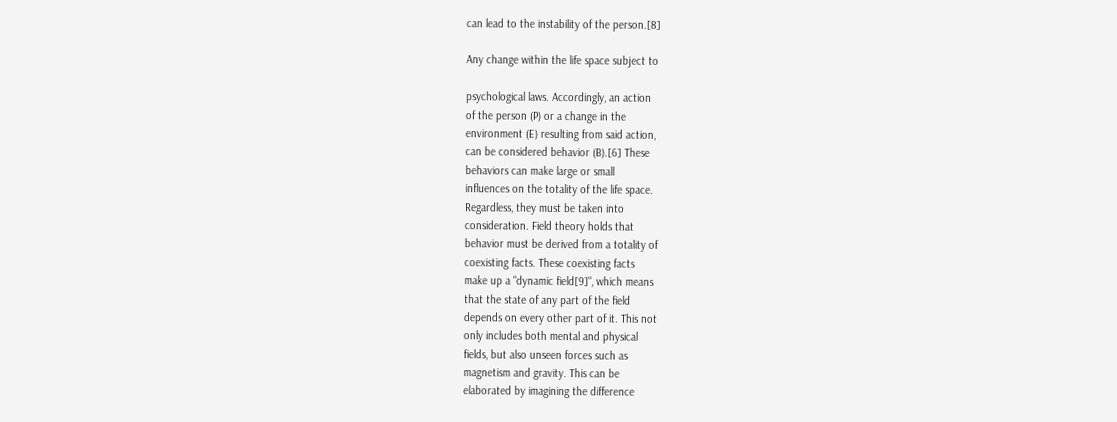can lead to the instability of the person.[8]

Any change within the life space subject to

psychological laws. Accordingly, an action
of the person (P) or a change in the
environment (E) resulting from said action,
can be considered behavior (B).[6] These
behaviors can make large or small
influences on the totality of the life space.
Regardless, they must be taken into
consideration. Field theory holds that
behavior must be derived from a totality of
coexisting facts. These coexisting facts
make up a "dynamic field[9]", which means
that the state of any part of the field
depends on every other part of it. This not
only includes both mental and physical
fields, but also unseen forces such as
magnetism and gravity. This can be
elaborated by imagining the difference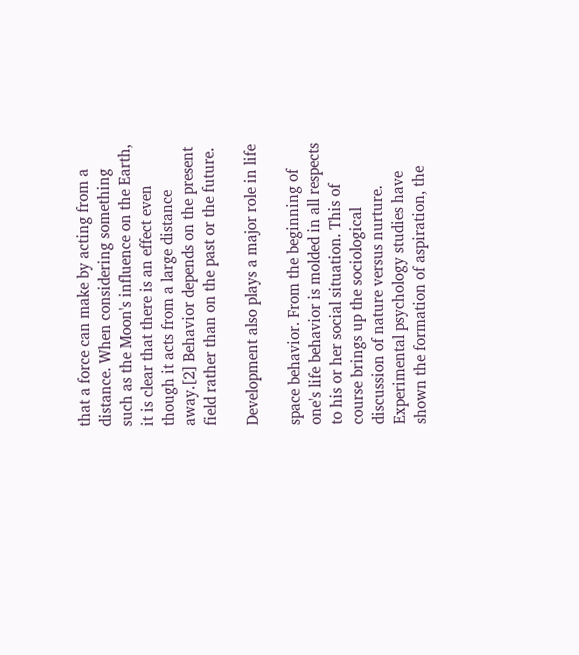that a force can make by acting from a
distance. When considering something
such as the Moon's influence on the Earth,
it is clear that there is an effect even
though it acts from a large distance
away.[2] Behavior depends on the present
field rather than on the past or the future.

Development also plays a major role in life

space behavior. From the beginning of
one's life behavior is molded in all respects
to his or her social situation. This of
course brings up the sociological
discussion of nature versus nurture.
Experimental psychology studies have
shown the formation of aspiration, the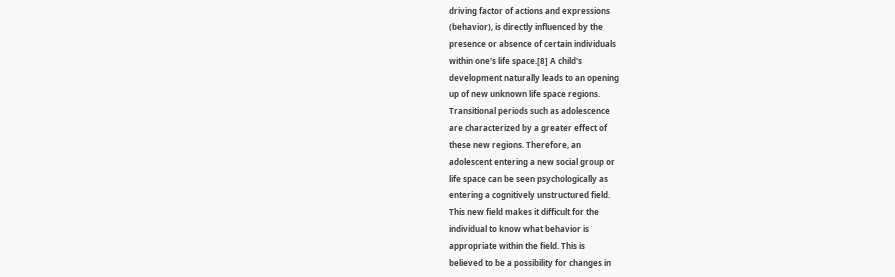driving factor of actions and expressions
(behavior), is directly influenced by the
presence or absence of certain individuals
within one's life space.[8] A child's
development naturally leads to an opening
up of new unknown life space regions.
Transitional periods such as adolescence
are characterized by a greater effect of
these new regions. Therefore, an
adolescent entering a new social group or
life space can be seen psychologically as
entering a cognitively unstructured field.
This new field makes it difficult for the
individual to know what behavior is
appropriate within the field. This is
believed to be a possibility for changes in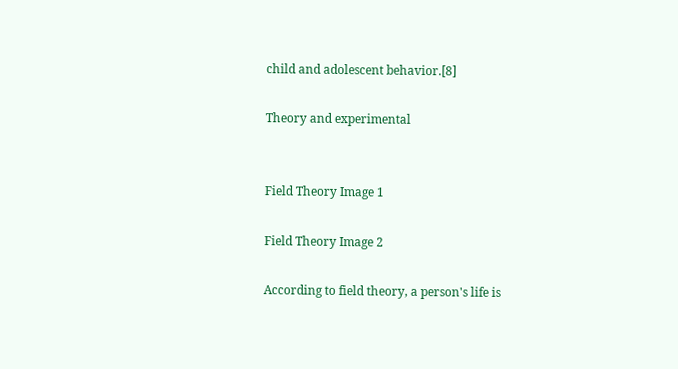child and adolescent behavior.[8]

Theory and experimental


Field Theory Image 1

Field Theory Image 2

According to field theory, a person's life is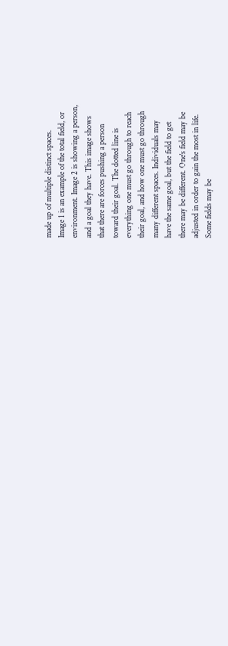made up of multiple distinct spaces.
Image 1 is an example of the total field, or
environment. Image 2 is showing a person,
and a goal they have. This image shows
that there are forces pushing a person
toward their goal. The dotted line is
everything one must go through to reach
their goal, and how one must go through
many different spaces. Individuals may
have the same goal, but the field to get
there may be different. One's field may be
adjusted in order to gain the most in life.
Some fields may be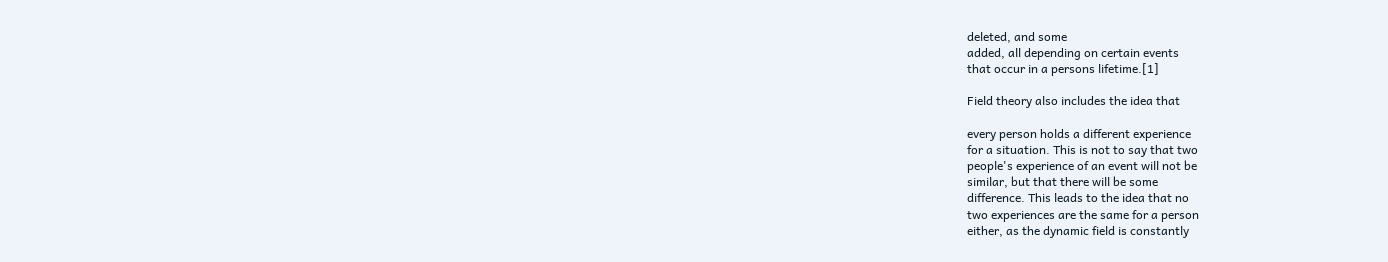deleted, and some
added, all depending on certain events
that occur in a persons lifetime.[1]

Field theory also includes the idea that

every person holds a different experience
for a situation. This is not to say that two
people's experience of an event will not be
similar, but that there will be some
difference. This leads to the idea that no
two experiences are the same for a person
either, as the dynamic field is constantly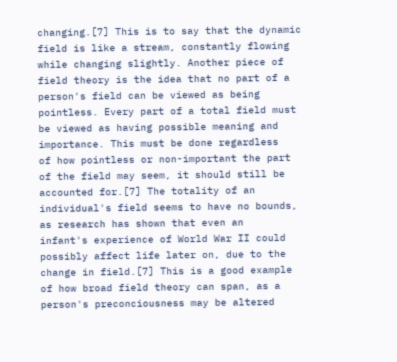changing.[7] This is to say that the dynamic
field is like a stream, constantly flowing
while changing slightly. Another piece of
field theory is the idea that no part of a
person's field can be viewed as being
pointless. Every part of a total field must
be viewed as having possible meaning and
importance. This must be done regardless
of how pointless or non-important the part
of the field may seem, it should still be
accounted for.[7] The totality of an
individual's field seems to have no bounds,
as research has shown that even an
infant's experience of World War II could
possibly affect life later on, due to the
change in field.[7] This is a good example
of how broad field theory can span, as a
person's preconciousness may be altered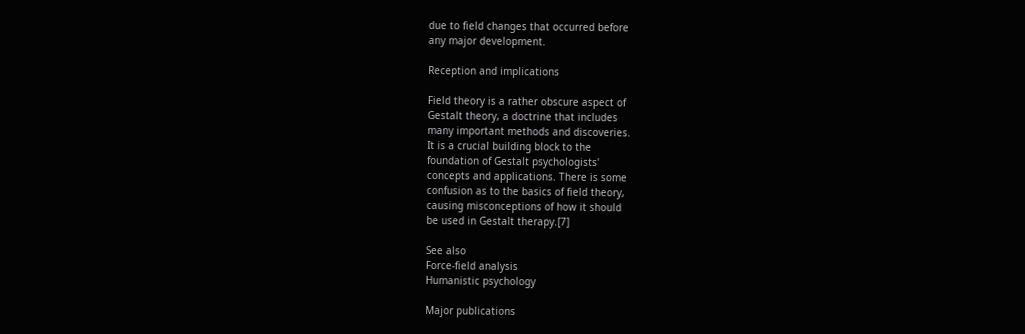due to field changes that occurred before
any major development.

Reception and implications

Field theory is a rather obscure aspect of
Gestalt theory, a doctrine that includes
many important methods and discoveries.
It is a crucial building block to the
foundation of Gestalt psychologists'
concepts and applications. There is some
confusion as to the basics of field theory,
causing misconceptions of how it should
be used in Gestalt therapy.[7]

See also
Force-field analysis
Humanistic psychology

Major publications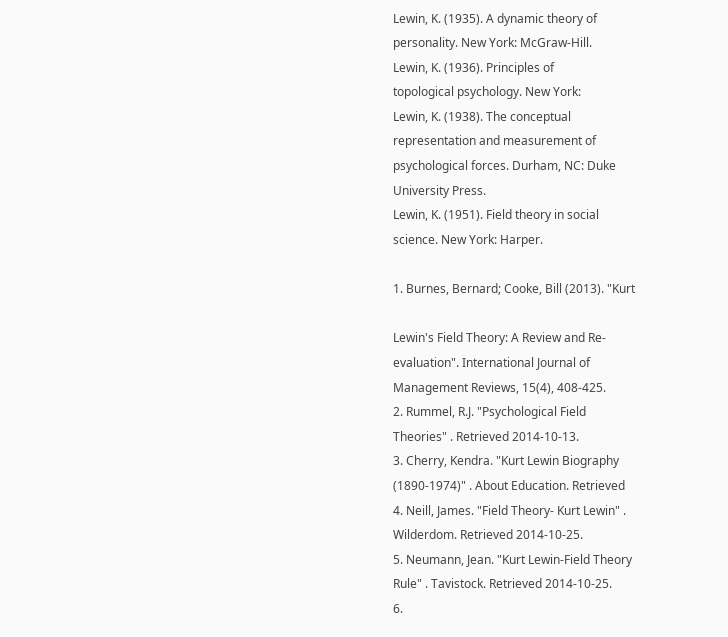Lewin, K. (1935). A dynamic theory of
personality. New York: McGraw-Hill.
Lewin, K. (1936). Principles of
topological psychology. New York:
Lewin, K. (1938). The conceptual
representation and measurement of
psychological forces. Durham, NC: Duke
University Press.
Lewin, K. (1951). Field theory in social
science. New York: Harper.

1. Burnes, Bernard; Cooke, Bill (2013). "Kurt

Lewin's Field Theory: A Review and Re-
evaluation". International Journal of
Management Reviews, 15(4), 408-425.
2. Rummel, R.J. "Psychological Field
Theories" . Retrieved 2014-10-13.
3. Cherry, Kendra. "Kurt Lewin Biography
(1890-1974)" . About Education. Retrieved
4. Neill, James. "Field Theory- Kurt Lewin" .
Wilderdom. Retrieved 2014-10-25.
5. Neumann, Jean. "Kurt Lewin-Field Theory
Rule" . Tavistock. Retrieved 2014-10-25.
6.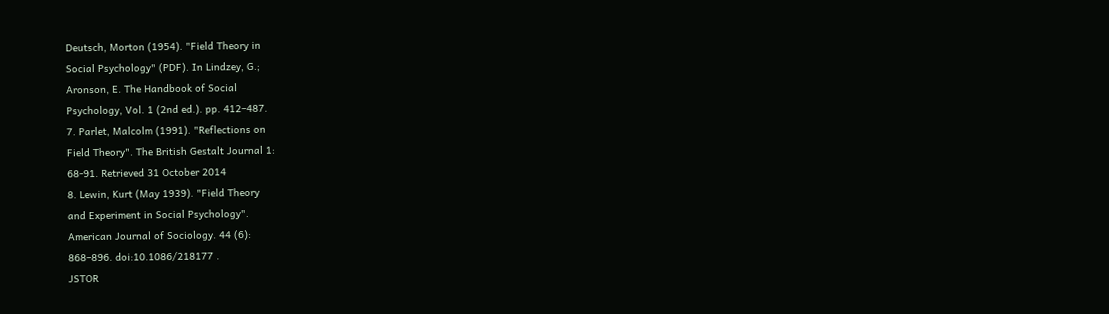Deutsch, Morton (1954). "Field Theory in
Social Psychology" (PDF). In Lindzey, G.;
Aronson, E. The Handbook of Social
Psychology, Vol. 1 (2nd ed.). pp. 412–487.
7. Parlet, Malcolm (1991). "Reflections on
Field Theory". The British Gestalt Journal 1:
68-91. Retrieved 31 October 2014
8. Lewin, Kurt (May 1939). "Field Theory
and Experiment in Social Psychology".
American Journal of Sociology. 44 (6):
868–896. doi:10.1086/218177 .
JSTOR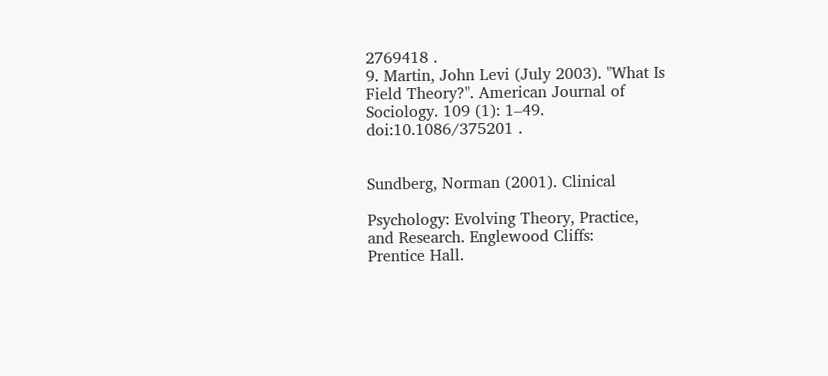2769418 .
9. Martin, John Levi (July 2003). "What Is
Field Theory?". American Journal of
Sociology. 109 (1): 1–49.
doi:10.1086/375201 .


Sundberg, Norman (2001). Clinical

Psychology: Evolving Theory, Practice,
and Research. Englewood Cliffs:
Prentice Hall.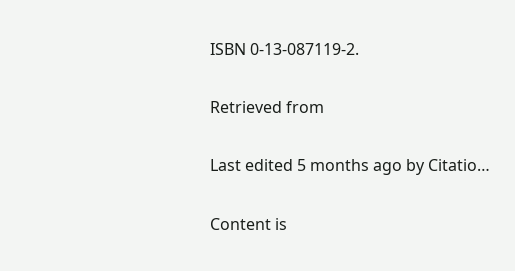ISBN 0-13-087119-2.

Retrieved from

Last edited 5 months ago by Citatio…

Content is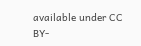available under CC BY-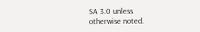SA 3.0 unless
otherwise noted.